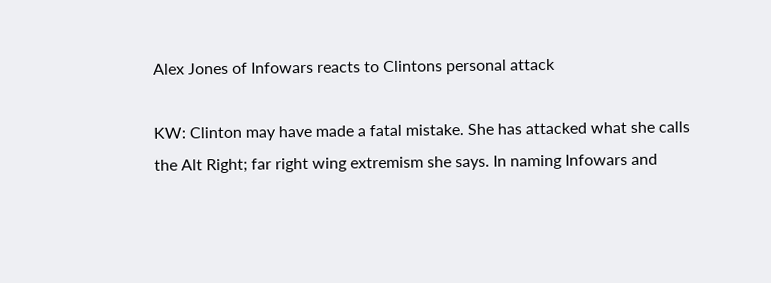Alex Jones of Infowars reacts to Clintons personal attack

KW: Clinton may have made a fatal mistake. She has attacked what she calls the Alt Right; far right wing extremism she says. In naming Infowars and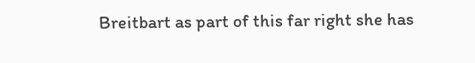Breitbart as part of this far right she has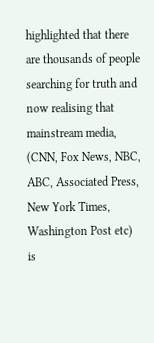highlighted that there are thousands of people searching for truth and now realising that mainstream media, (CNN, Fox News, NBC, ABC, Associated Press, New York Times, Washington Post etc) is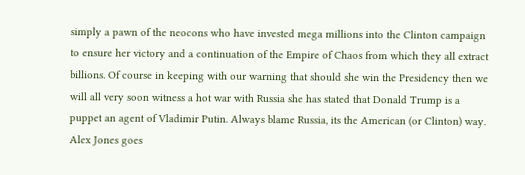simply a pawn of the neocons who have invested mega millions into the Clinton campaign to ensure her victory and a continuation of the Empire of Chaos from which they all extract billions. Of course in keeping with our warning that should she win the Presidency then we will all very soon witness a hot war with Russia she has stated that Donald Trump is a puppet an agent of Vladimir Putin. Always blame Russia, its the American (or Clinton) way. Alex Jones goes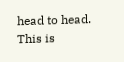head to head. This is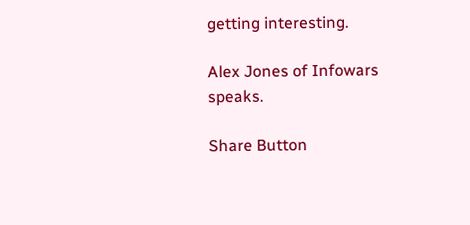getting interesting.

Alex Jones of Infowars speaks.

Share Button